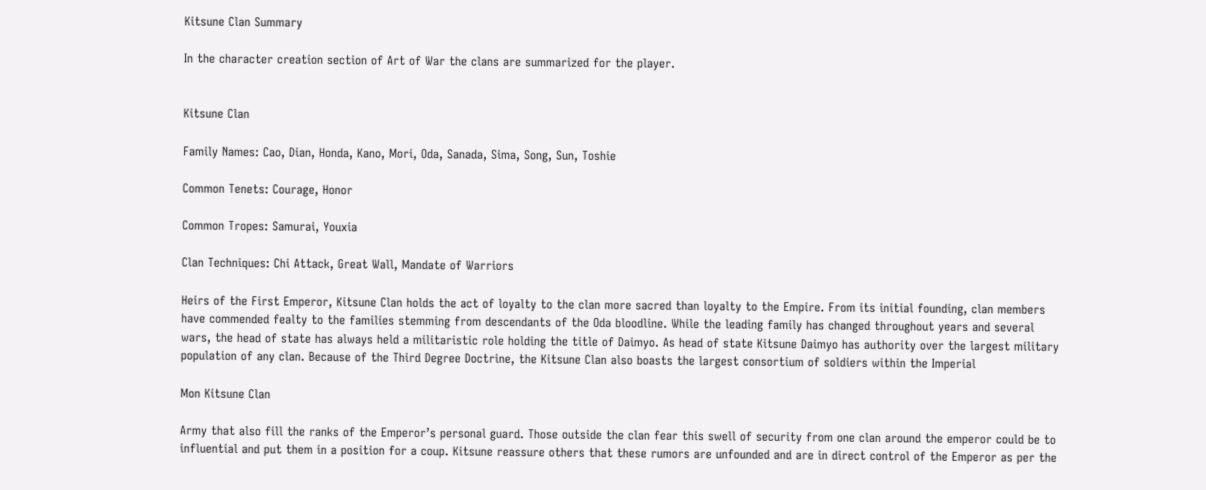Kitsune Clan Summary

In the character creation section of Art of War the clans are summarized for the player.


Kitsune Clan

Family Names: Cao, Dian, Honda, Kano, Mori, Oda, Sanada, Sima, Song, Sun, Toshie

Common Tenets: Courage, Honor

Common Tropes: Samurai, Youxia

Clan Techniques: Chi Attack, Great Wall, Mandate of Warriors

Heirs of the First Emperor, Kitsune Clan holds the act of loyalty to the clan more sacred than loyalty to the Empire. From its initial founding, clan members have commended fealty to the families stemming from descendants of the Oda bloodline. While the leading family has changed throughout years and several wars, the head of state has always held a militaristic role holding the title of Daimyo. As head of state Kitsune Daimyo has authority over the largest military population of any clan. Because of the Third Degree Doctrine, the Kitsune Clan also boasts the largest consortium of soldiers within the Imperial

Mon Kitsune Clan

Army that also fill the ranks of the Emperor’s personal guard. Those outside the clan fear this swell of security from one clan around the emperor could be to influential and put them in a position for a coup. Kitsune reassure others that these rumors are unfounded and are in direct control of the Emperor as per the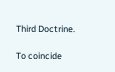Third Doctrine.

To coincide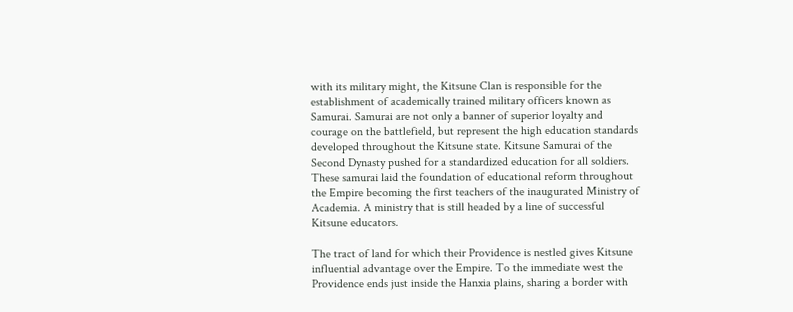with its military might, the Kitsune Clan is responsible for the establishment of academically trained military officers known as Samurai. Samurai are not only a banner of superior loyalty and courage on the battlefield, but represent the high education standards developed throughout the Kitsune state. Kitsune Samurai of the Second Dynasty pushed for a standardized education for all soldiers. These samurai laid the foundation of educational reform throughout the Empire becoming the first teachers of the inaugurated Ministry of Academia. A ministry that is still headed by a line of successful Kitsune educators.

The tract of land for which their Providence is nestled gives Kitsune influential advantage over the Empire. To the immediate west the Providence ends just inside the Hanxia plains, sharing a border with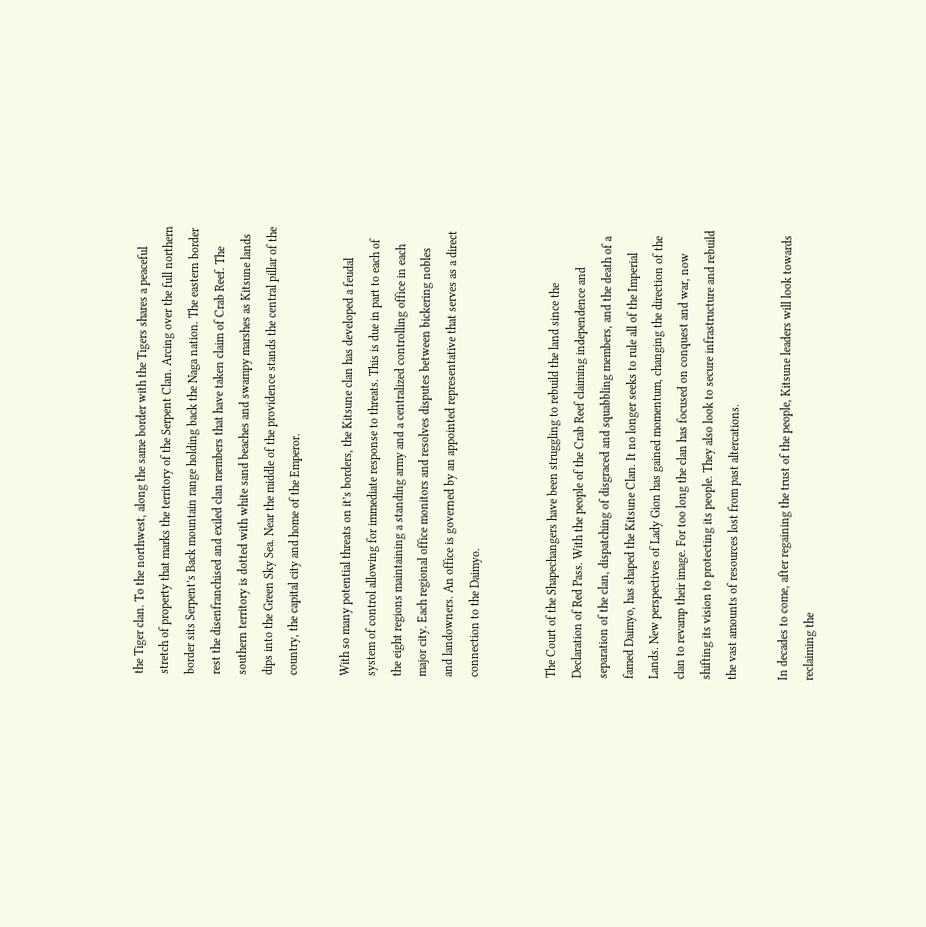the Tiger clan. To the northwest, along the same border with the Tigers shares a peaceful stretch of property that marks the territory of the Serpent Clan. Arcing over the full northern border sits Serpent’s Back mountain range holding back the Naga nation. The eastern border rest the disenfranchised and exiled clan members that have taken claim of Crab Reef. The southern territory is dotted with white sand beaches and swampy marshes as Kitsune lands dips into the Green Sky Sea. Near the middle of the providence stands the central pillar of the country, the capital city and home of the Emperor.

With so many potential threats on it’s borders, the Kitsune clan has developed a feudal system of control allowing for immediate response to threats. This is due in part to each of the eight regions maintaining a standing army and a centralized controlling office in each major city. Each regional office monitors and resolves disputes between bickering nobles and landowners. An office is governed by an appointed representative that serves as a direct connection to the Daimyo.


The Court of the Shapechangers have been struggling to rebuild the land since the Declaration of Red Pass. With the people of the Crab Reef claiming independence and separation of the clan, dispatching of disgraced and squabbling members, and the death of a famed Daimyo, has shaped the Kitsune Clan. It no longer seeks to rule all of the Imperial Lands. New perspectives of Lady Gion has gained momentum, changing the direction of the clan to revamp their image. For too long the clan has focused on conquest and war, now shifting its vision to protecting its people. They also look to secure infrastructure and rebuild the vast amounts of resources lost from past altercations.

In decades to come, after regaining the trust of the people, Kitsune leaders will look towards reclaiming the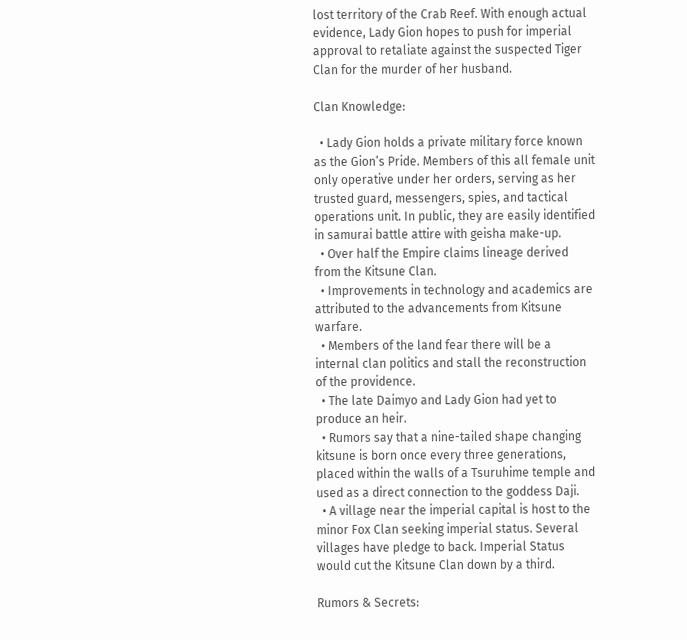lost territory of the Crab Reef. With enough actual evidence, Lady Gion hopes to push for imperial approval to retaliate against the suspected Tiger Clan for the murder of her husband.

Clan Knowledge:

  • Lady Gion holds a private military force known as the Gion’s Pride. Members of this all female unit only operative under her orders, serving as her trusted guard, messengers, spies, and tactical operations unit. In public, they are easily identified in samurai battle attire with geisha make-up.
  • Over half the Empire claims lineage derived from the Kitsune Clan.
  • Improvements in technology and academics are attributed to the advancements from Kitsune warfare.
  • Members of the land fear there will be a internal clan politics and stall the reconstruction of the providence.
  • The late Daimyo and Lady Gion had yet to produce an heir.
  • Rumors say that a nine-tailed shape changing kitsune is born once every three generations, placed within the walls of a Tsuruhime temple and used as a direct connection to the goddess Daji.
  • A village near the imperial capital is host to the minor Fox Clan seeking imperial status. Several villages have pledge to back. Imperial Status would cut the Kitsune Clan down by a third.

Rumors & Secrets: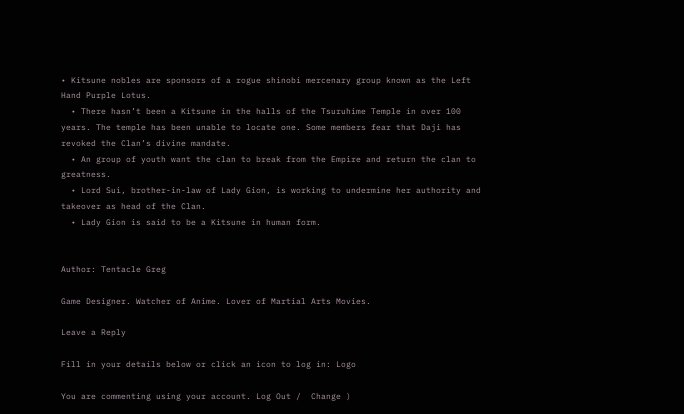• Kitsune nobles are sponsors of a rogue shinobi mercenary group known as the Left Hand Purple Lotus.
  • There hasn’t been a Kitsune in the halls of the Tsuruhime Temple in over 100 years. The temple has been unable to locate one. Some members fear that Daji has revoked the Clan’s divine mandate.
  • An group of youth want the clan to break from the Empire and return the clan to greatness.
  • Lord Sui, brother-in-law of Lady Gion, is working to undermine her authority and takeover as head of the Clan.
  • Lady Gion is said to be a Kitsune in human form.


Author: Tentacle Greg

Game Designer. Watcher of Anime. Lover of Martial Arts Movies.

Leave a Reply

Fill in your details below or click an icon to log in: Logo

You are commenting using your account. Log Out /  Change )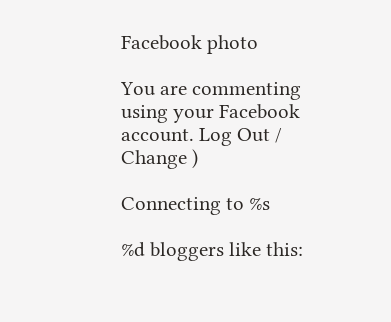Facebook photo

You are commenting using your Facebook account. Log Out /  Change )

Connecting to %s

%d bloggers like this: